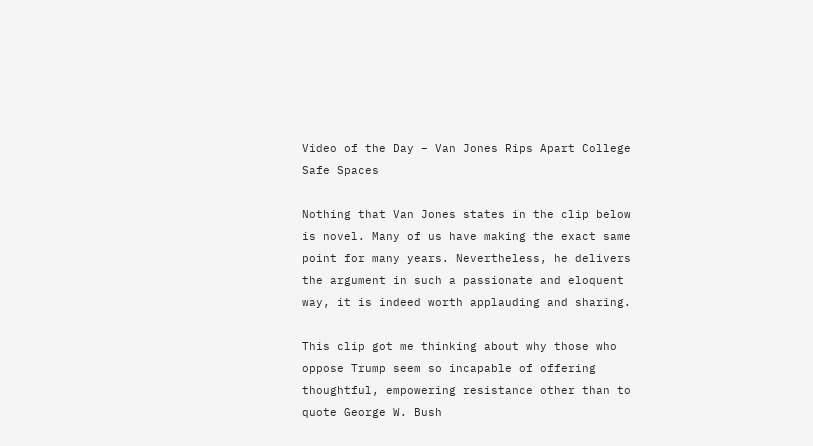Video of the Day – Van Jones Rips Apart College Safe Spaces

Nothing that Van Jones states in the clip below is novel. Many of us have making the exact same point for many years. Nevertheless, he delivers the argument in such a passionate and eloquent way, it is indeed worth applauding and sharing.

This clip got me thinking about why those who oppose Trump seem so incapable of offering thoughtful, empowering resistance other than to quote George W. Bush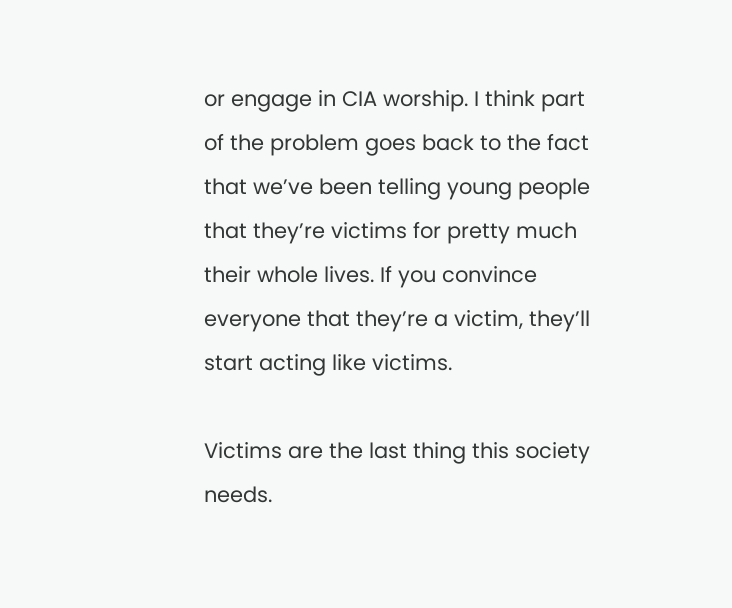or engage in CIA worship. I think part of the problem goes back to the fact that we’ve been telling young people that they’re victims for pretty much their whole lives. If you convince everyone that they’re a victim, they’ll start acting like victims.

Victims are the last thing this society needs.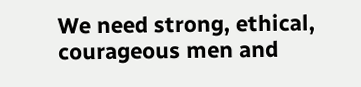We need strong, ethical, courageous men and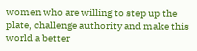women who are willing to step up the plate, challenge authority and make this world a better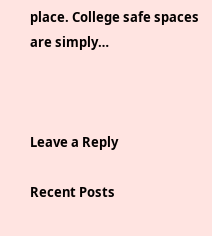place. College safe spaces are simply…



Leave a Reply

Recent Posts